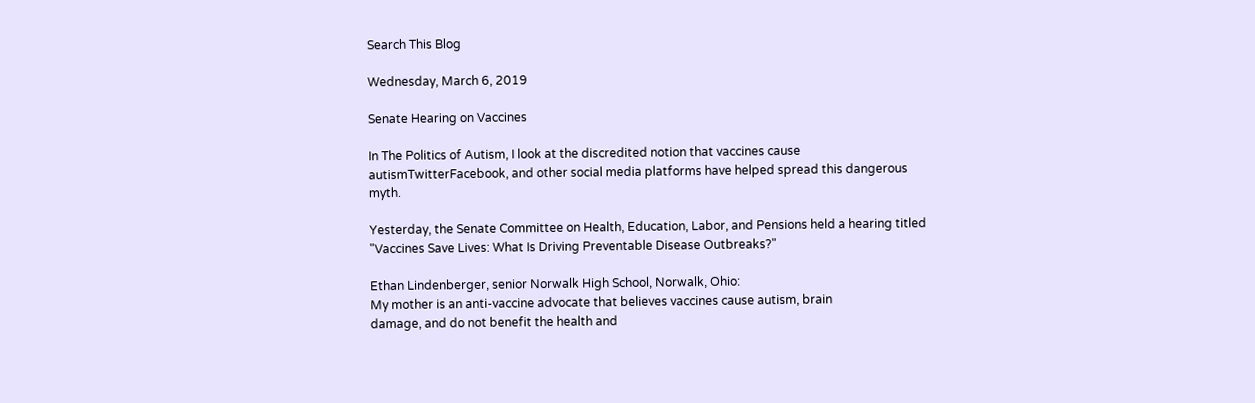Search This Blog

Wednesday, March 6, 2019

Senate Hearing on Vaccines

In The Politics of Autism, I look at the discredited notion that vaccines cause autismTwitterFacebook, and other social media platforms have helped spread this dangerous myth.

Yesterday, the Senate Committee on Health, Education, Labor, and Pensions held a hearing titled  "Vaccines Save Lives: What Is Driving Preventable Disease Outbreaks?"

Ethan Lindenberger, senior Norwalk High School, Norwalk, Ohio:
My mother is an anti-vaccine advocate that believes vaccines cause autism, brain
damage, and do not benefit the health and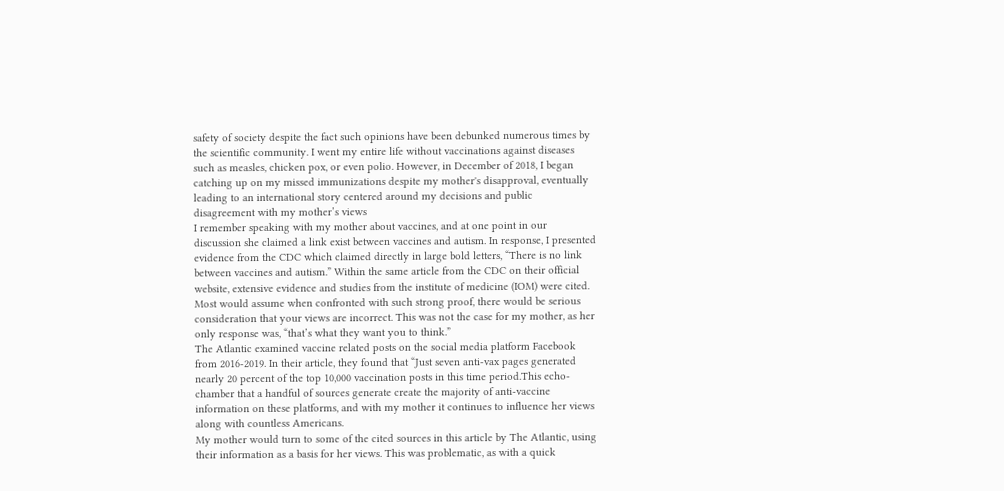safety of society despite the fact such opinions have been debunked numerous times by the scientific community. I went my entire life without vaccinations against diseases such as measles, chicken pox, or even polio. However, in December of 2018, I began catching up on my missed immunizations despite my mother's disapproval, eventually leading to an international story centered around my decisions and public disagreement with my mother’s views
I remember speaking with my mother about vaccines, and at one point in our discussion she claimed a link exist between vaccines and autism. In response, I presented evidence from the CDC which claimed directly in large bold letters, “There is no link between vaccines and autism.” Within the same article from the CDC on their official website, extensive evidence and studies from the institute of medicine (IOM) were cited. Most would assume when confronted with such strong proof, there would be serious consideration that your views are incorrect. This was not the case for my mother, as her only response was, “that’s what they want you to think.”
The Atlantic examined vaccine related posts on the social media platform Facebook from 2016-2019. In their article, they found that “Just seven anti-vax pages generated nearly 20 percent of the top 10,000 vaccination posts in this time period.This echo-chamber that a handful of sources generate create the majority of anti-vaccine information on these platforms, and with my mother it continues to influence her views along with countless Americans.
My mother would turn to some of the cited sources in this article by The Atlantic, using their information as a basis for her views. This was problematic, as with a quick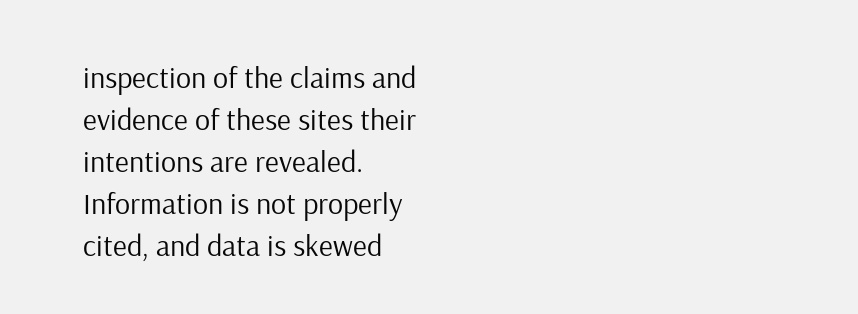inspection of the claims and evidence of these sites their intentions are revealed. Information is not properly cited, and data is skewed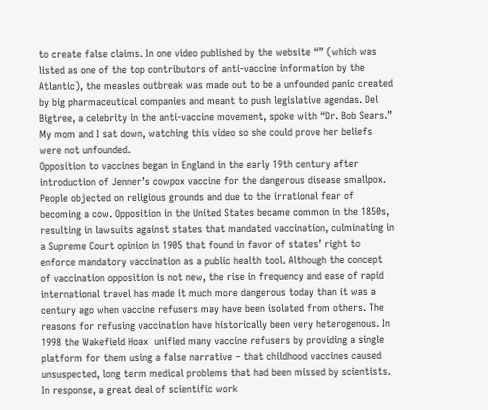to create false claims. In one video published by the website “” (which was listed as one of the top contributors of anti-vaccine information by the Atlantic), the measles outbreak was made out to be a unfounded panic created by big pharmaceutical companies and meant to push legislative agendas. Del Bigtree, a celebrity in the anti-vaccine movement, spoke with “Dr. Bob Sears.” My mom and I sat down, watching this video so she could prove her beliefs were not unfounded.
Opposition to vaccines began in England in the early 19th century after introduction of Jenner’s cowpox vaccine for the dangerous disease smallpox. People objected on religious grounds and due to the irrational fear of becoming a cow. Opposition in the United States became common in the 1850s, resulting in lawsuits against states that mandated vaccination, culminating in a Supreme Court opinion in 1905 that found in favor of states’ right to enforce mandatory vaccination as a public health tool. Although the concept of vaccination opposition is not new, the rise in frequency and ease of rapid international travel has made it much more dangerous today than it was a century ago when vaccine refusers may have been isolated from others. The reasons for refusing vaccination have historically been very heterogenous. In 1998 the Wakefield Hoax  unified many vaccine refusers by providing a single platform for them using a false narrative – that childhood vaccines caused unsuspected, long term medical problems that had been missed by scientists. In response, a great deal of scientific work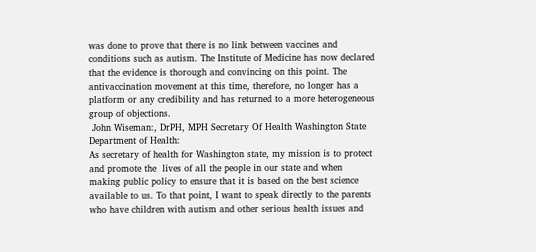was done to prove that there is no link between vaccines and conditions such as autism. The Institute of Medicine has now declared that the evidence is thorough and convincing on this point. The antivaccination movement at this time, therefore, no longer has a platform or any credibility and has returned to a more heterogeneous group of objections.
 John Wiseman:, DrPH, MPH Secretary Of Health Washington State Department of Health:
As secretary of health for Washington state, my mission is to protect and promote the  lives of all the people in our state and when making public policy to ensure that it is based on the best science available to us. To that point, I want to speak directly to the parents who have children with autism and other serious health issues and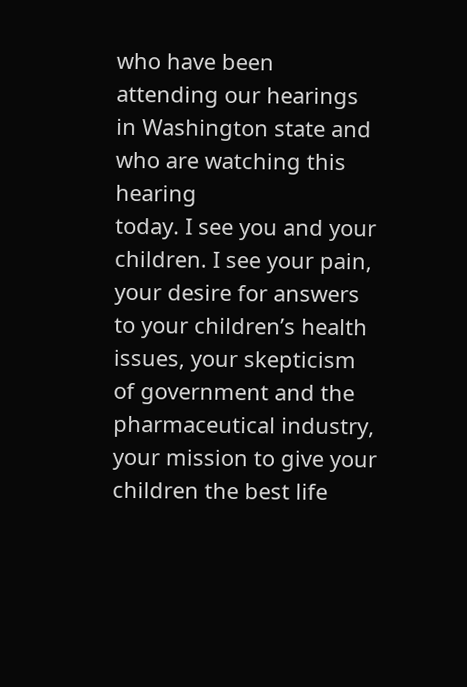who have been attending our hearings in Washington state and who are watching this hearing
today. I see you and your children. I see your pain, your desire for answers to your children’s health issues, your skepticism of government and the pharmaceutical industry, your mission to give your children the best life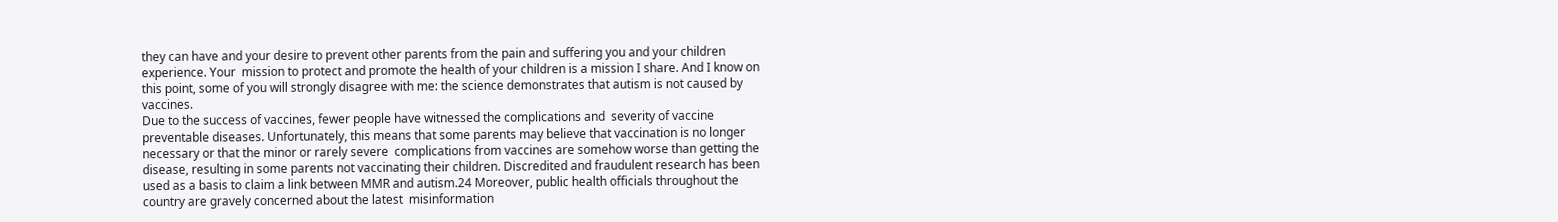they can have and your desire to prevent other parents from the pain and suffering you and your children experience. Your  mission to protect and promote the health of your children is a mission I share. And I know on this point, some of you will strongly disagree with me: the science demonstrates that autism is not caused by vaccines.
Due to the success of vaccines, fewer people have witnessed the complications and  severity of vaccine preventable diseases. Unfortunately, this means that some parents may believe that vaccination is no longer necessary or that the minor or rarely severe  complications from vaccines are somehow worse than getting the disease, resulting in some parents not vaccinating their children. Discredited and fraudulent research has been used as a basis to claim a link between MMR and autism.24 Moreover, public health officials throughout the country are gravely concerned about the latest  misinformation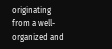originating from a well-organized and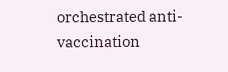orchestrated anti-vaccination